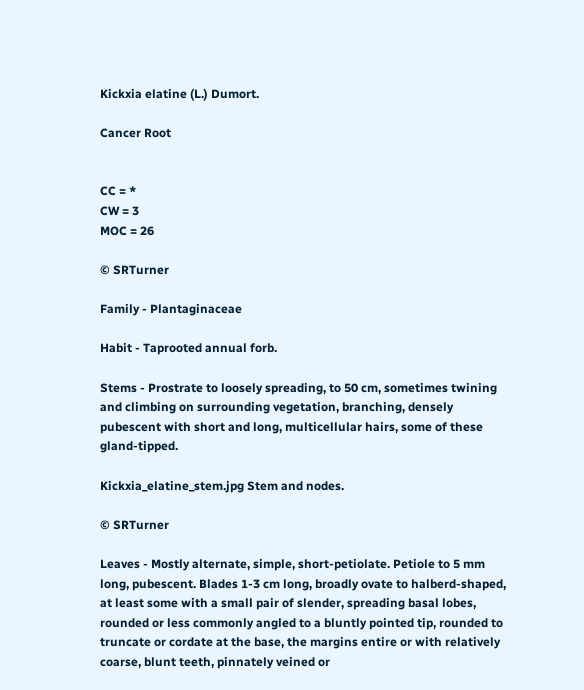Kickxia elatine (L.) Dumort.

Cancer Root


CC = *
CW = 3
MOC = 26

© SRTurner

Family - Plantaginaceae

Habit - Taprooted annual forb.

Stems - Prostrate to loosely spreading, to 50 cm, sometimes twining and climbing on surrounding vegetation, branching, densely pubescent with short and long, multicellular hairs, some of these gland-tipped.

Kickxia_elatine_stem.jpg Stem and nodes.

© SRTurner

Leaves - Mostly alternate, simple, short-petiolate. Petiole to 5 mm long, pubescent. Blades 1-3 cm long, broadly ovate to halberd-shaped, at least some with a small pair of slender, spreading basal lobes, rounded or less commonly angled to a bluntly pointed tip, rounded to truncate or cordate at the base, the margins entire or with relatively coarse, blunt teeth, pinnately veined or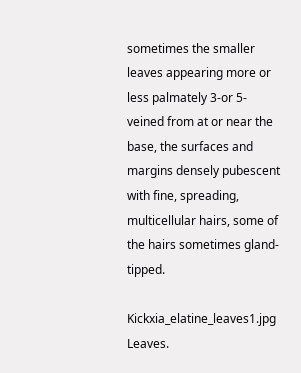sometimes the smaller leaves appearing more or less palmately 3-or 5-veined from at or near the base, the surfaces and margins densely pubescent with fine, spreading, multicellular hairs, some of the hairs sometimes gland-tipped.

Kickxia_elatine_leaves1.jpg Leaves.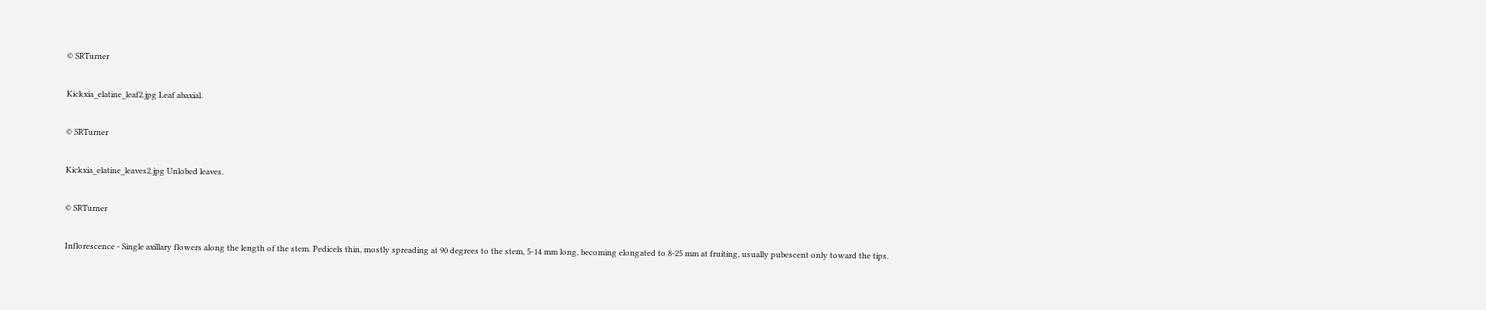© SRTurner

Kickxia_elatine_leaf2.jpg Leaf abaxial.

© SRTurner

Kickxia_elatine_leaves2.jpg Unlobed leaves.

© SRTurner

Inflorescence - Single axillary flowers along the length of the stem. Pedicels thin, mostly spreading at 90 degrees to the stem, 5-14 mm long, becoming elongated to 8-25 mm at fruiting, usually pubescent only toward the tips.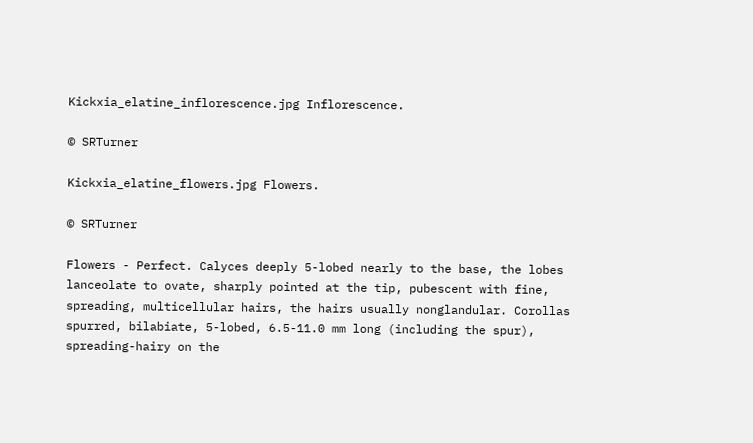Kickxia_elatine_inflorescence.jpg Inflorescence.

© SRTurner

Kickxia_elatine_flowers.jpg Flowers.

© SRTurner

Flowers - Perfect. Calyces deeply 5-lobed nearly to the base, the lobes lanceolate to ovate, sharply pointed at the tip, pubescent with fine, spreading, multicellular hairs, the hairs usually nonglandular. Corollas spurred, bilabiate, 5-lobed, 6.5-11.0 mm long (including the spur), spreading-hairy on the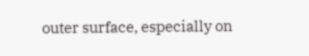outer surface, especially on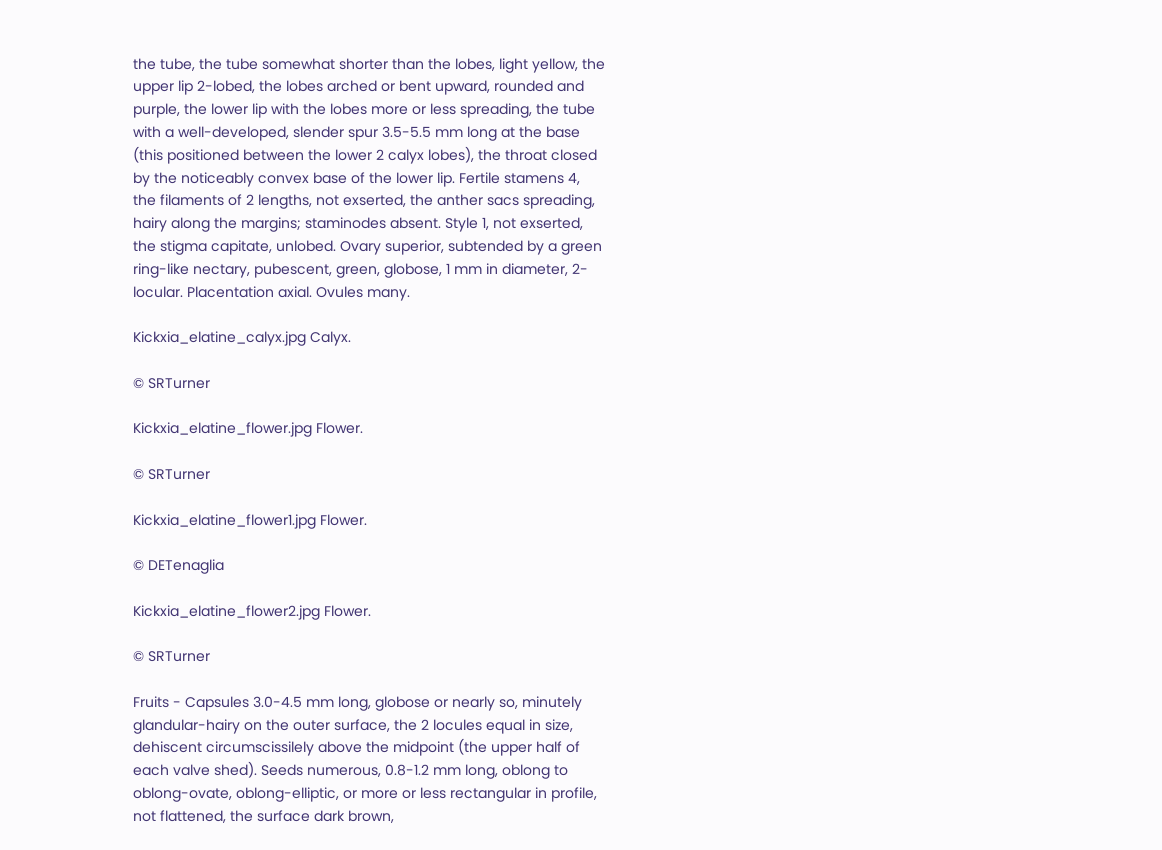the tube, the tube somewhat shorter than the lobes, light yellow, the upper lip 2-lobed, the lobes arched or bent upward, rounded and purple, the lower lip with the lobes more or less spreading, the tube with a well-developed, slender spur 3.5-5.5 mm long at the base (this positioned between the lower 2 calyx lobes), the throat closed by the noticeably convex base of the lower lip. Fertile stamens 4, the filaments of 2 lengths, not exserted, the anther sacs spreading, hairy along the margins; staminodes absent. Style 1, not exserted, the stigma capitate, unlobed. Ovary superior, subtended by a green ring-like nectary, pubescent, green, globose, 1 mm in diameter, 2-locular. Placentation axial. Ovules many.

Kickxia_elatine_calyx.jpg Calyx.

© SRTurner

Kickxia_elatine_flower.jpg Flower.

© SRTurner

Kickxia_elatine_flower1.jpg Flower.

© DETenaglia

Kickxia_elatine_flower2.jpg Flower.

© SRTurner

Fruits - Capsules 3.0-4.5 mm long, globose or nearly so, minutely glandular-hairy on the outer surface, the 2 locules equal in size, dehiscent circumscissilely above the midpoint (the upper half of each valve shed). Seeds numerous, 0.8-1.2 mm long, oblong to oblong-ovate, oblong-elliptic, or more or less rectangular in profile, not flattened, the surface dark brown,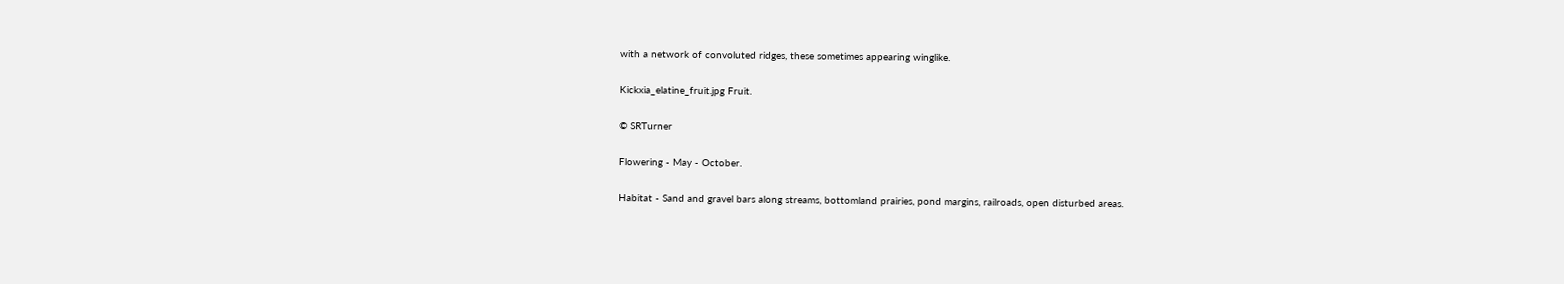with a network of convoluted ridges, these sometimes appearing winglike.

Kickxia_elatine_fruit.jpg Fruit.

© SRTurner

Flowering - May - October.

Habitat - Sand and gravel bars along streams, bottomland prairies, pond margins, railroads, open disturbed areas.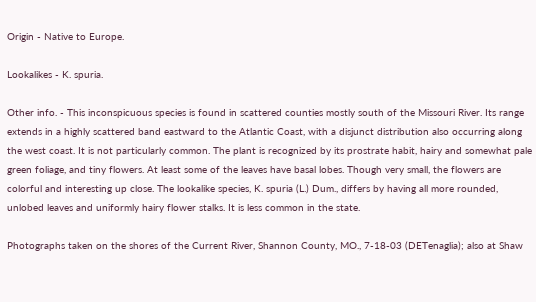Origin - Native to Europe.

Lookalikes - K. spuria.

Other info. - This inconspicuous species is found in scattered counties mostly south of the Missouri River. Its range extends in a highly scattered band eastward to the Atlantic Coast, with a disjunct distribution also occurring along the west coast. It is not particularly common. The plant is recognized by its prostrate habit, hairy and somewhat pale green foliage, and tiny flowers. At least some of the leaves have basal lobes. Though very small, the flowers are colorful and interesting up close. The lookalike species, K. spuria (L.) Dum., differs by having all more rounded, unlobed leaves and uniformly hairy flower stalks. It is less common in the state.

Photographs taken on the shores of the Current River, Shannon County, MO., 7-18-03 (DETenaglia); also at Shaw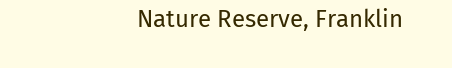Nature Reserve, Franklin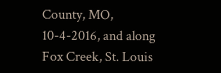County, MO, 10-4-2016, and along Fox Creek, St. Louis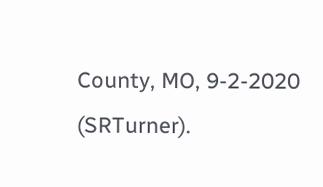County, MO, 9-2-2020 (SRTurner).